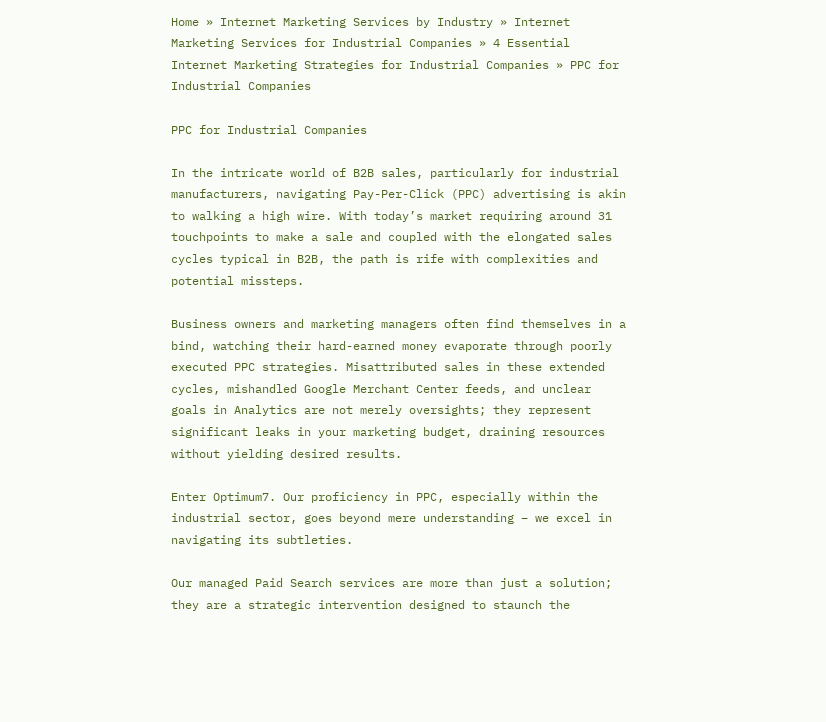Home » Internet Marketing Services by Industry » Internet Marketing Services for Industrial Companies » 4 Essential Internet Marketing Strategies for Industrial Companies » PPC for Industrial Companies

PPC for Industrial Companies

In the intricate world of B2B sales, particularly for industrial manufacturers, navigating Pay-Per-Click (PPC) advertising is akin to walking a high wire. With today’s market requiring around 31 touchpoints to make a sale and coupled with the elongated sales cycles typical in B2B, the path is rife with complexities and potential missteps.

Business owners and marketing managers often find themselves in a bind, watching their hard-earned money evaporate through poorly executed PPC strategies. Misattributed sales in these extended cycles, mishandled Google Merchant Center feeds, and unclear goals in Analytics are not merely oversights; they represent significant leaks in your marketing budget, draining resources without yielding desired results.

Enter Optimum7. Our proficiency in PPC, especially within the industrial sector, goes beyond mere understanding – we excel in navigating its subtleties.

Our managed Paid Search services are more than just a solution; they are a strategic intervention designed to staunch the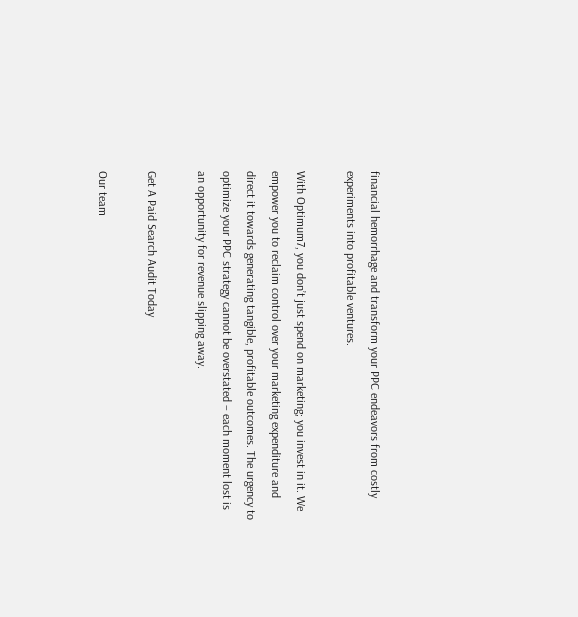financial hemorrhage and transform your PPC endeavors from costly experiments into profitable ventures.

With Optimum7, you don’t just spend on marketing; you invest in it. We empower you to reclaim control over your marketing expenditure and direct it towards generating tangible, profitable outcomes. The urgency to optimize your PPC strategy cannot be overstated – each moment lost is an opportunity for revenue slipping away.

Get A Paid Search Audit Today

Our team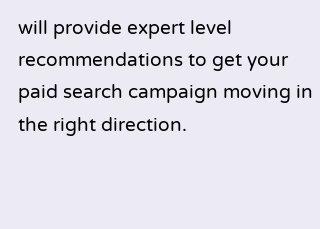will provide expert level recommendations to get your paid search campaign moving in the right direction.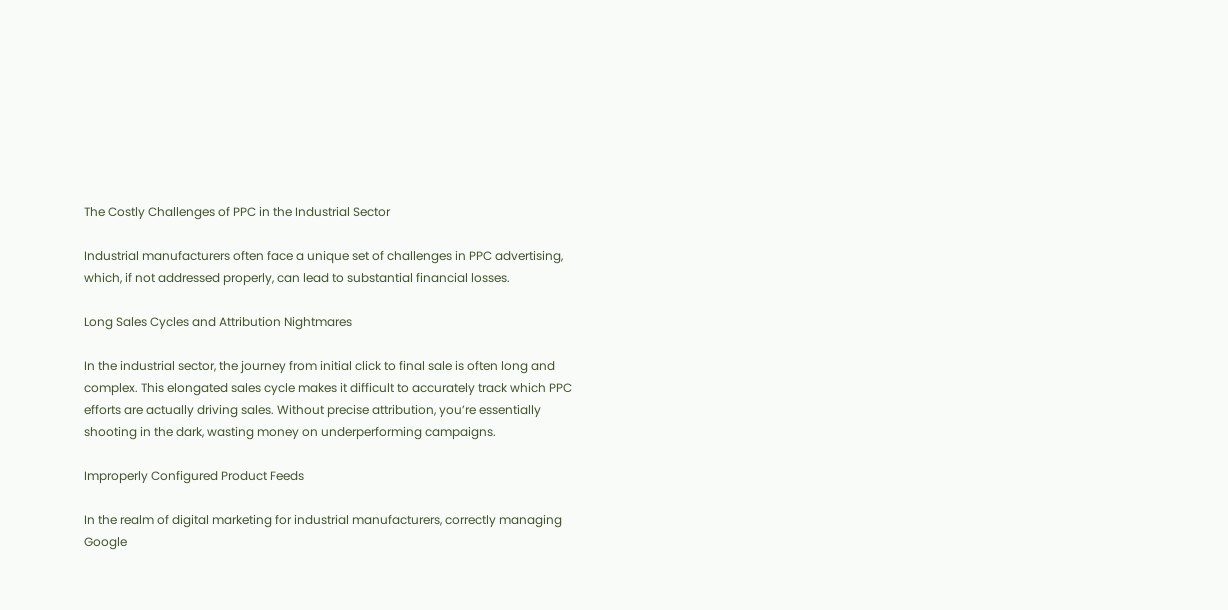The Costly Challenges of PPC in the Industrial Sector

Industrial manufacturers often face a unique set of challenges in PPC advertising, which, if not addressed properly, can lead to substantial financial losses.

Long Sales Cycles and Attribution Nightmares

In the industrial sector, the journey from initial click to final sale is often long and complex. This elongated sales cycle makes it difficult to accurately track which PPC efforts are actually driving sales. Without precise attribution, you’re essentially shooting in the dark, wasting money on underperforming campaigns.

Improperly Configured Product Feeds

In the realm of digital marketing for industrial manufacturers, correctly managing Google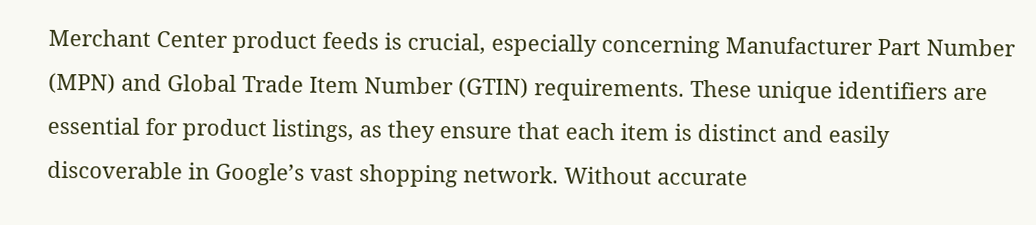Merchant Center product feeds is crucial, especially concerning Manufacturer Part Number (MPN) and Global Trade Item Number (GTIN) requirements. These unique identifiers are essential for product listings, as they ensure that each item is distinct and easily discoverable in Google’s vast shopping network. Without accurate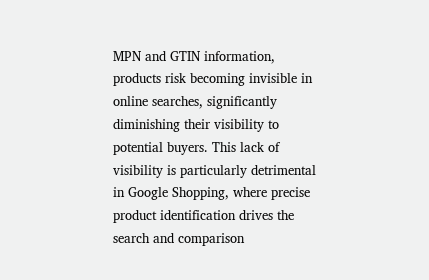MPN and GTIN information, products risk becoming invisible in online searches, significantly diminishing their visibility to potential buyers. This lack of visibility is particularly detrimental in Google Shopping, where precise product identification drives the search and comparison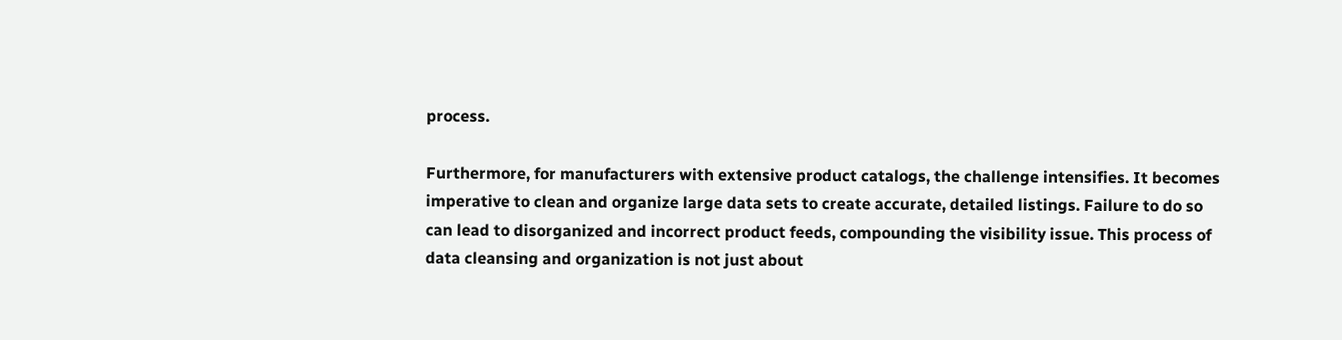process.

Furthermore, for manufacturers with extensive product catalogs, the challenge intensifies. It becomes imperative to clean and organize large data sets to create accurate, detailed listings. Failure to do so can lead to disorganized and incorrect product feeds, compounding the visibility issue. This process of data cleansing and organization is not just about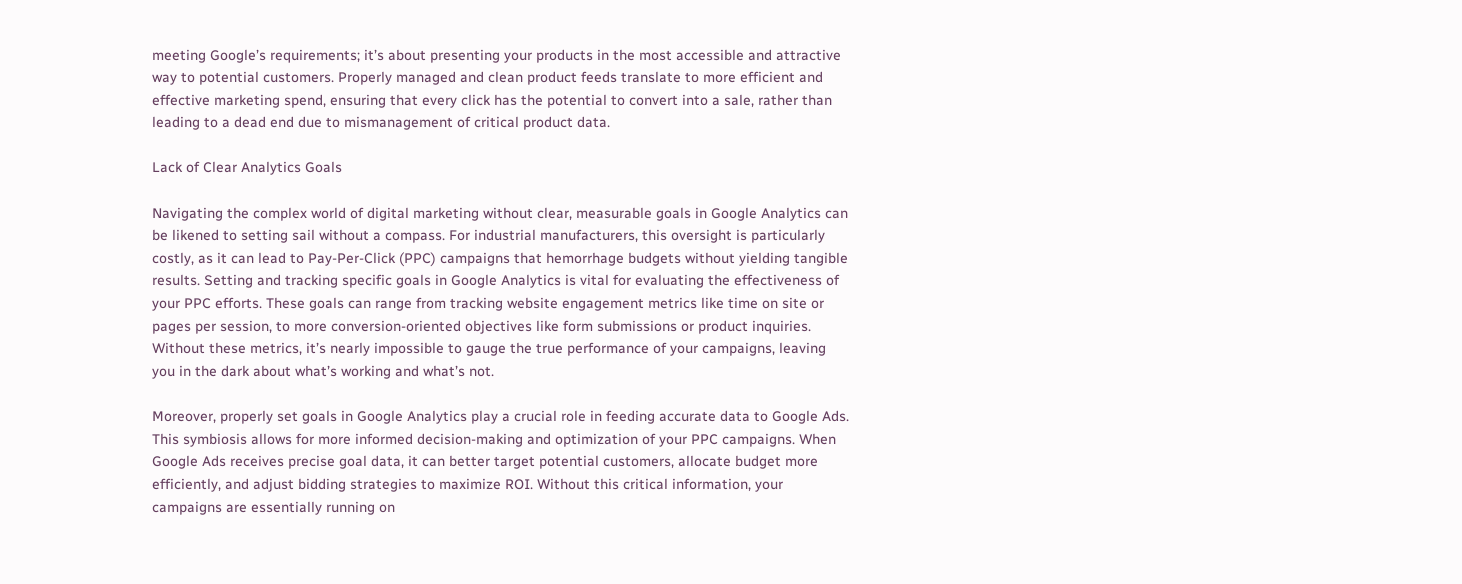meeting Google’s requirements; it’s about presenting your products in the most accessible and attractive way to potential customers. Properly managed and clean product feeds translate to more efficient and effective marketing spend, ensuring that every click has the potential to convert into a sale, rather than leading to a dead end due to mismanagement of critical product data.

Lack of Clear Analytics Goals

Navigating the complex world of digital marketing without clear, measurable goals in Google Analytics can be likened to setting sail without a compass. For industrial manufacturers, this oversight is particularly costly, as it can lead to Pay-Per-Click (PPC) campaigns that hemorrhage budgets without yielding tangible results. Setting and tracking specific goals in Google Analytics is vital for evaluating the effectiveness of your PPC efforts. These goals can range from tracking website engagement metrics like time on site or pages per session, to more conversion-oriented objectives like form submissions or product inquiries. Without these metrics, it’s nearly impossible to gauge the true performance of your campaigns, leaving you in the dark about what’s working and what’s not.

Moreover, properly set goals in Google Analytics play a crucial role in feeding accurate data to Google Ads. This symbiosis allows for more informed decision-making and optimization of your PPC campaigns. When Google Ads receives precise goal data, it can better target potential customers, allocate budget more efficiently, and adjust bidding strategies to maximize ROI. Without this critical information, your campaigns are essentially running on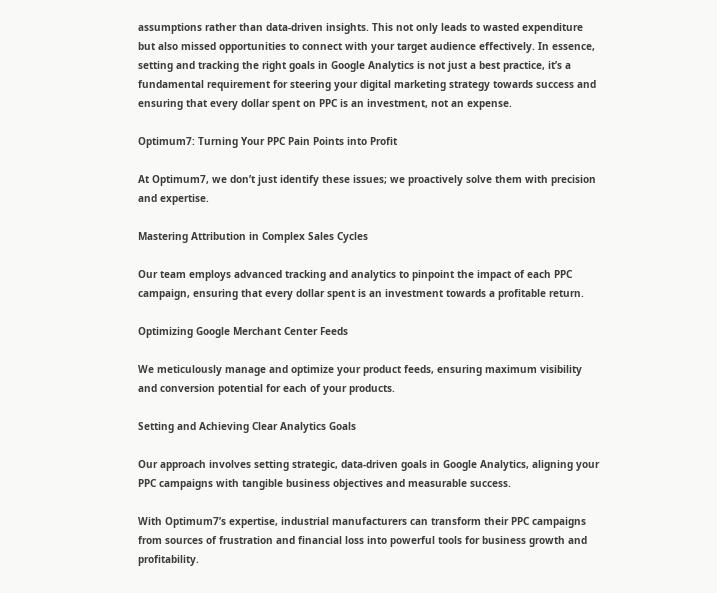assumptions rather than data-driven insights. This not only leads to wasted expenditure but also missed opportunities to connect with your target audience effectively. In essence, setting and tracking the right goals in Google Analytics is not just a best practice, it’s a fundamental requirement for steering your digital marketing strategy towards success and ensuring that every dollar spent on PPC is an investment, not an expense.

Optimum7: Turning Your PPC Pain Points into Profit

At Optimum7, we don’t just identify these issues; we proactively solve them with precision and expertise.

Mastering Attribution in Complex Sales Cycles

Our team employs advanced tracking and analytics to pinpoint the impact of each PPC campaign, ensuring that every dollar spent is an investment towards a profitable return.

Optimizing Google Merchant Center Feeds

We meticulously manage and optimize your product feeds, ensuring maximum visibility and conversion potential for each of your products.

Setting and Achieving Clear Analytics Goals

Our approach involves setting strategic, data-driven goals in Google Analytics, aligning your PPC campaigns with tangible business objectives and measurable success.

With Optimum7’s expertise, industrial manufacturers can transform their PPC campaigns from sources of frustration and financial loss into powerful tools for business growth and profitability.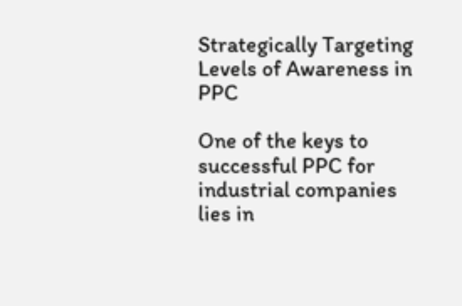Strategically Targeting Levels of Awareness in PPC

One of the keys to successful PPC for industrial companies lies in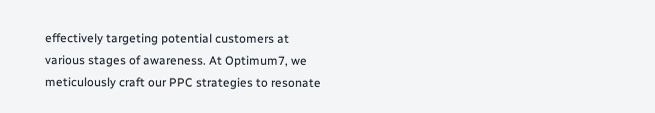effectively targeting potential customers at various stages of awareness. At Optimum7, we meticulously craft our PPC strategies to resonate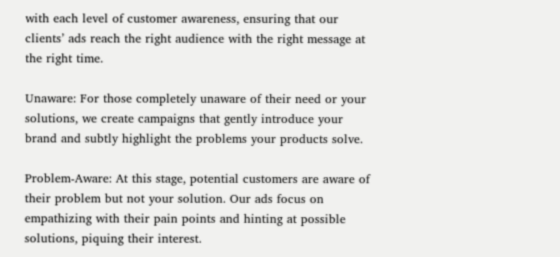with each level of customer awareness, ensuring that our clients’ ads reach the right audience with the right message at the right time.

Unaware: For those completely unaware of their need or your solutions, we create campaigns that gently introduce your brand and subtly highlight the problems your products solve.

Problem-Aware: At this stage, potential customers are aware of their problem but not your solution. Our ads focus on empathizing with their pain points and hinting at possible solutions, piquing their interest.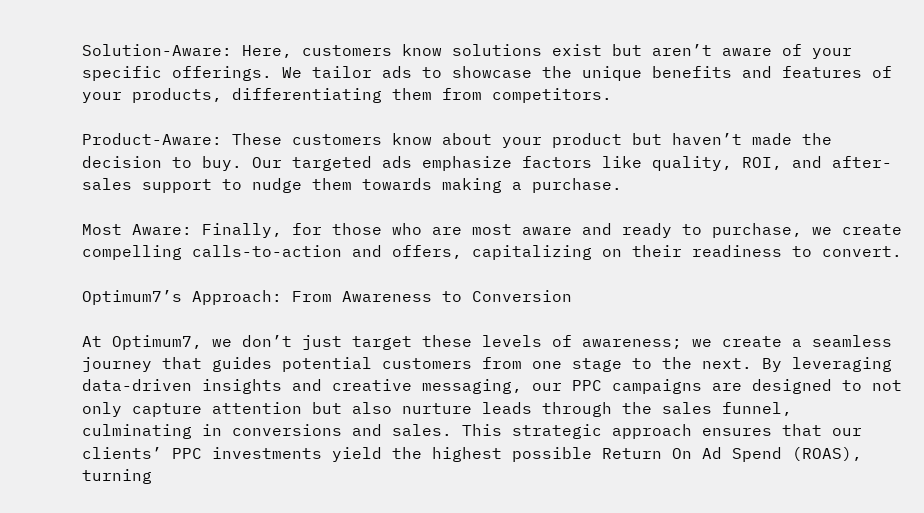Solution-Aware: Here, customers know solutions exist but aren’t aware of your specific offerings. We tailor ads to showcase the unique benefits and features of your products, differentiating them from competitors.

Product-Aware: These customers know about your product but haven’t made the decision to buy. Our targeted ads emphasize factors like quality, ROI, and after-sales support to nudge them towards making a purchase.

Most Aware: Finally, for those who are most aware and ready to purchase, we create compelling calls-to-action and offers, capitalizing on their readiness to convert.

Optimum7’s Approach: From Awareness to Conversion

At Optimum7, we don’t just target these levels of awareness; we create a seamless journey that guides potential customers from one stage to the next. By leveraging data-driven insights and creative messaging, our PPC campaigns are designed to not only capture attention but also nurture leads through the sales funnel, culminating in conversions and sales. This strategic approach ensures that our clients’ PPC investments yield the highest possible Return On Ad Spend (ROAS), turning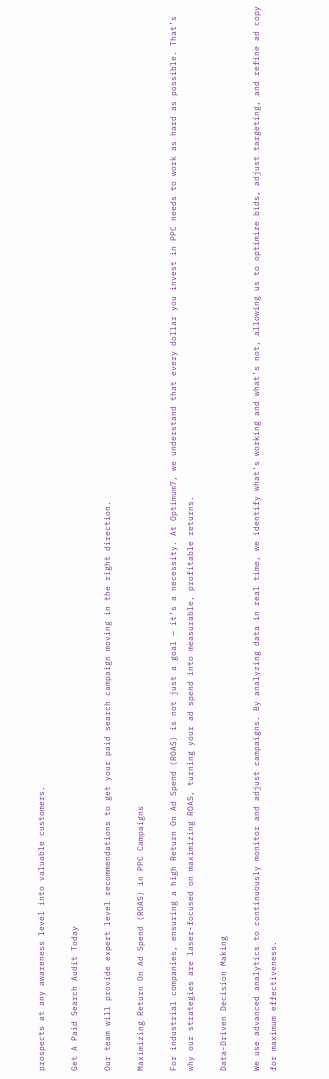prospects at any awareness level into valuable customers.

Get A Paid Search Audit Today

Our team will provide expert level recommendations to get your paid search campaign moving in the right direction.

Maximizing Return On Ad Spend (ROAS) in PPC Campaigns

For industrial companies, ensuring a high Return On Ad Spend (ROAS) is not just a goal — it’s a necessity. At Optimum7, we understand that every dollar you invest in PPC needs to work as hard as possible. That’s why our strategies are laser-focused on maximizing ROAS, turning your ad spend into measurable, profitable returns.

Data-Driven Decision Making

We use advanced analytics to continuously monitor and adjust campaigns. By analyzing data in real time, we identify what’s working and what’s not, allowing us to optimize bids, adjust targeting, and refine ad copy for maximum effectiveness.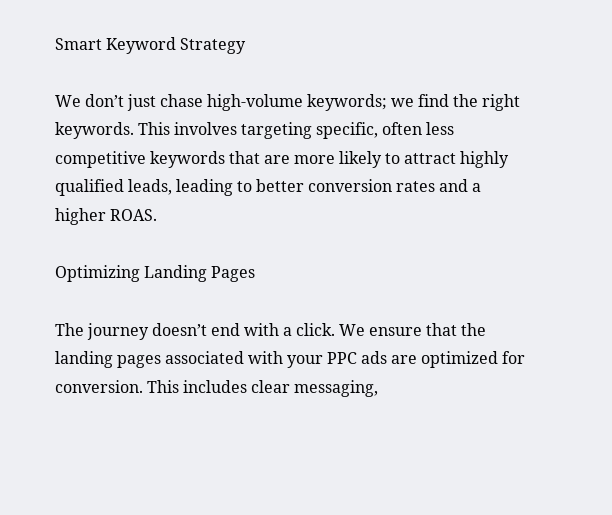Smart Keyword Strategy

We don’t just chase high-volume keywords; we find the right keywords. This involves targeting specific, often less competitive keywords that are more likely to attract highly qualified leads, leading to better conversion rates and a higher ROAS.

Optimizing Landing Pages

The journey doesn’t end with a click. We ensure that the landing pages associated with your PPC ads are optimized for conversion. This includes clear messaging,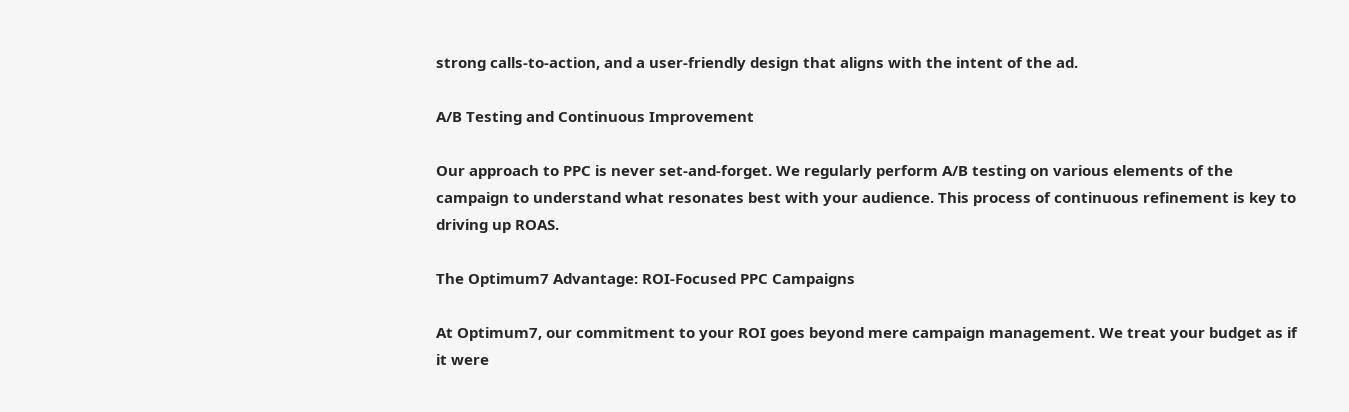strong calls-to-action, and a user-friendly design that aligns with the intent of the ad.

A/B Testing and Continuous Improvement

Our approach to PPC is never set-and-forget. We regularly perform A/B testing on various elements of the campaign to understand what resonates best with your audience. This process of continuous refinement is key to driving up ROAS.

The Optimum7 Advantage: ROI-Focused PPC Campaigns

At Optimum7, our commitment to your ROI goes beyond mere campaign management. We treat your budget as if it were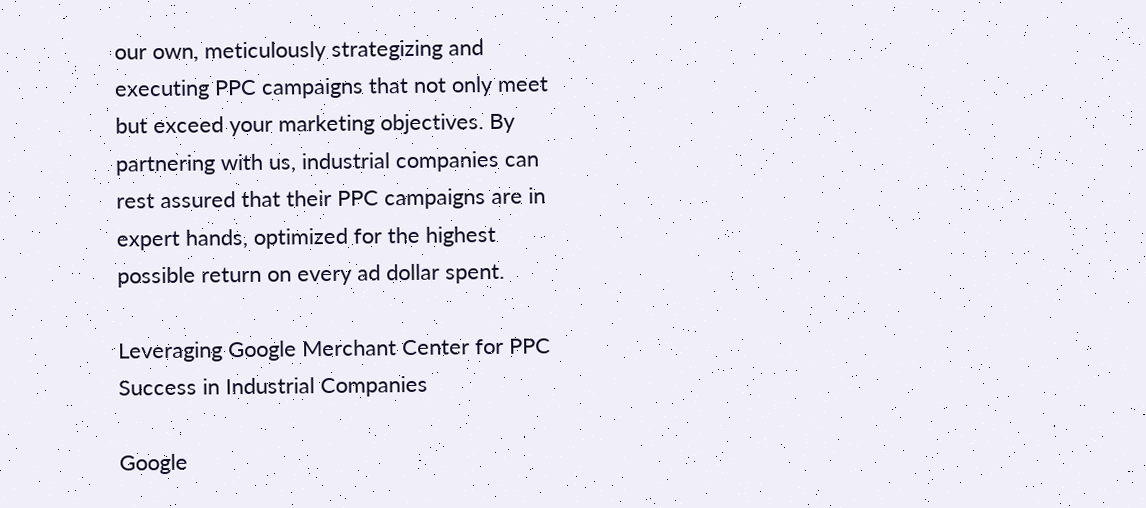our own, meticulously strategizing and executing PPC campaigns that not only meet but exceed your marketing objectives. By partnering with us, industrial companies can rest assured that their PPC campaigns are in expert hands, optimized for the highest possible return on every ad dollar spent.

Leveraging Google Merchant Center for PPC Success in Industrial Companies

Google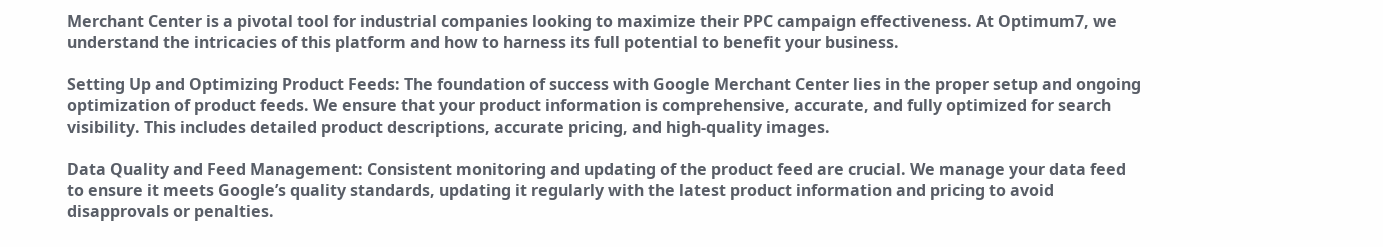Merchant Center is a pivotal tool for industrial companies looking to maximize their PPC campaign effectiveness. At Optimum7, we understand the intricacies of this platform and how to harness its full potential to benefit your business.

Setting Up and Optimizing Product Feeds: The foundation of success with Google Merchant Center lies in the proper setup and ongoing optimization of product feeds. We ensure that your product information is comprehensive, accurate, and fully optimized for search visibility. This includes detailed product descriptions, accurate pricing, and high-quality images.

Data Quality and Feed Management: Consistent monitoring and updating of the product feed are crucial. We manage your data feed to ensure it meets Google’s quality standards, updating it regularly with the latest product information and pricing to avoid disapprovals or penalties.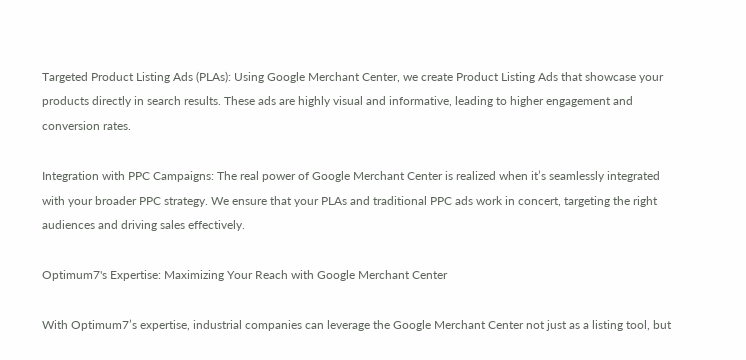Targeted Product Listing Ads (PLAs): Using Google Merchant Center, we create Product Listing Ads that showcase your products directly in search results. These ads are highly visual and informative, leading to higher engagement and conversion rates.

Integration with PPC Campaigns: The real power of Google Merchant Center is realized when it’s seamlessly integrated with your broader PPC strategy. We ensure that your PLAs and traditional PPC ads work in concert, targeting the right audiences and driving sales effectively.

Optimum7's Expertise: Maximizing Your Reach with Google Merchant Center

With Optimum7’s expertise, industrial companies can leverage the Google Merchant Center not just as a listing tool, but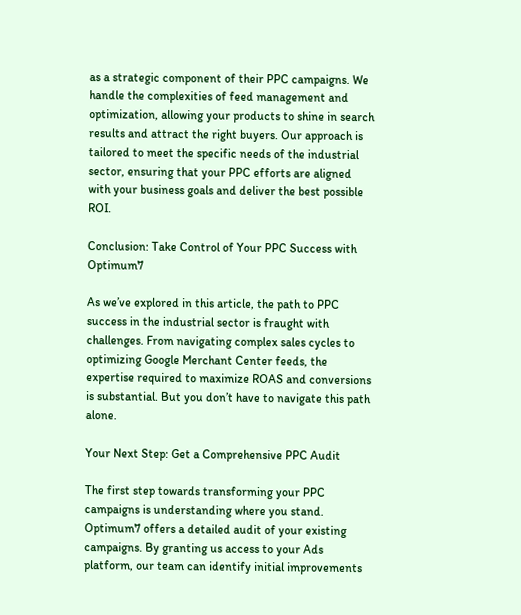as a strategic component of their PPC campaigns. We handle the complexities of feed management and optimization, allowing your products to shine in search results and attract the right buyers. Our approach is tailored to meet the specific needs of the industrial sector, ensuring that your PPC efforts are aligned with your business goals and deliver the best possible ROI.

Conclusion: Take Control of Your PPC Success with Optimum7

As we’ve explored in this article, the path to PPC success in the industrial sector is fraught with challenges. From navigating complex sales cycles to optimizing Google Merchant Center feeds, the expertise required to maximize ROAS and conversions is substantial. But you don’t have to navigate this path alone.

Your Next Step: Get a Comprehensive PPC Audit

The first step towards transforming your PPC campaigns is understanding where you stand. Optimum7 offers a detailed audit of your existing campaigns. By granting us access to your Ads platform, our team can identify initial improvements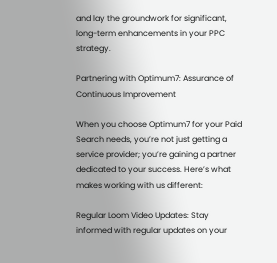and lay the groundwork for significant, long-term enhancements in your PPC strategy.

Partnering with Optimum7: Assurance of Continuous Improvement

When you choose Optimum7 for your Paid Search needs, you’re not just getting a service provider; you’re gaining a partner dedicated to your success. Here’s what makes working with us different:

Regular Loom Video Updates: Stay informed with regular updates on your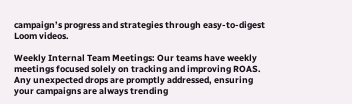campaign’s progress and strategies through easy-to-digest Loom videos.

Weekly Internal Team Meetings: Our teams have weekly meetings focused solely on tracking and improving ROAS. Any unexpected drops are promptly addressed, ensuring your campaigns are always trending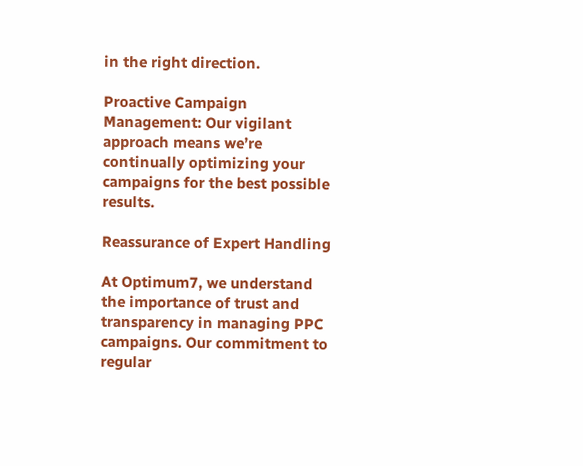in the right direction.

Proactive Campaign Management: Our vigilant approach means we’re continually optimizing your campaigns for the best possible results.

Reassurance of Expert Handling

At Optimum7, we understand the importance of trust and transparency in managing PPC campaigns. Our commitment to regular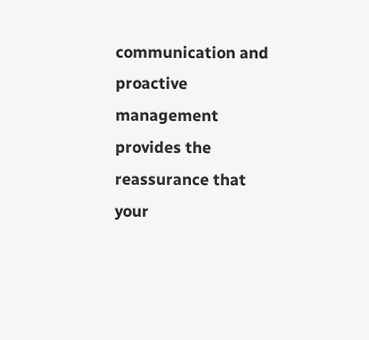communication and proactive management provides the reassurance that your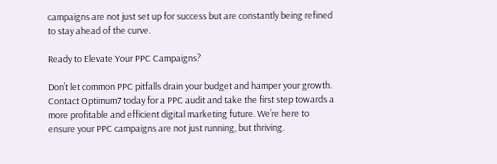campaigns are not just set up for success but are constantly being refined to stay ahead of the curve.

Ready to Elevate Your PPC Campaigns?

Don’t let common PPC pitfalls drain your budget and hamper your growth. Contact Optimum7 today for a PPC audit and take the first step towards a more profitable and efficient digital marketing future. We’re here to ensure your PPC campaigns are not just running, but thriving.